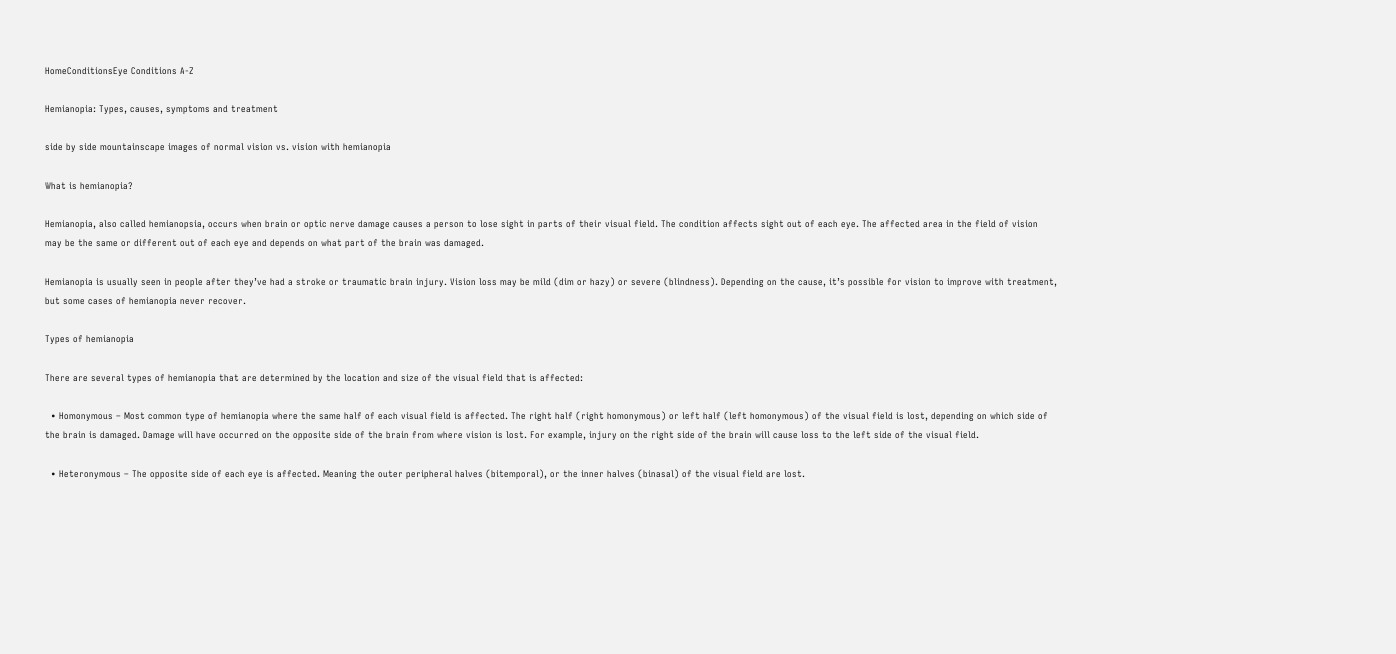HomeConditionsEye Conditions A-Z

Hemianopia: Types, causes, symptoms and treatment

side by side mountainscape images of normal vision vs. vision with hemianopia

What is hemianopia?

Hemianopia, also called hemianopsia, occurs when brain or optic nerve damage causes a person to lose sight in parts of their visual field. The condition affects sight out of each eye. The affected area in the field of vision may be the same or different out of each eye and depends on what part of the brain was damaged.

Hemianopia is usually seen in people after they’ve had a stroke or traumatic brain injury. Vision loss may be mild (dim or hazy) or severe (blindness). Depending on the cause, it’s possible for vision to improve with treatment, but some cases of hemianopia never recover.

Types of hemianopia

There are several types of hemianopia that are determined by the location and size of the visual field that is affected:

  • Homonymous – Most common type of hemianopia where the same half of each visual field is affected. The right half (right homonymous) or left half (left homonymous) of the visual field is lost, depending on which side of the brain is damaged. Damage will have occurred on the opposite side of the brain from where vision is lost. For example, injury on the right side of the brain will cause loss to the left side of the visual field.

  • Heteronymous – The opposite side of each eye is affected. Meaning the outer peripheral halves (bitemporal), or the inner halves (binasal) of the visual field are lost.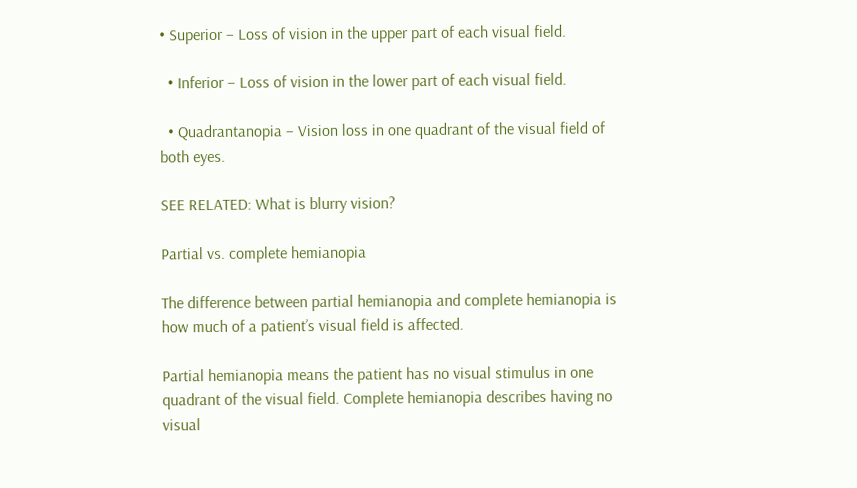• Superior – Loss of vision in the upper part of each visual field.

  • Inferior – Loss of vision in the lower part of each visual field.

  • Quadrantanopia – Vision loss in one quadrant of the visual field of both eyes.

SEE RELATED: What is blurry vision?

Partial vs. complete hemianopia

The difference between partial hemianopia and complete hemianopia is how much of a patient’s visual field is affected.

Partial hemianopia means the patient has no visual stimulus in one quadrant of the visual field. Complete hemianopia describes having no visual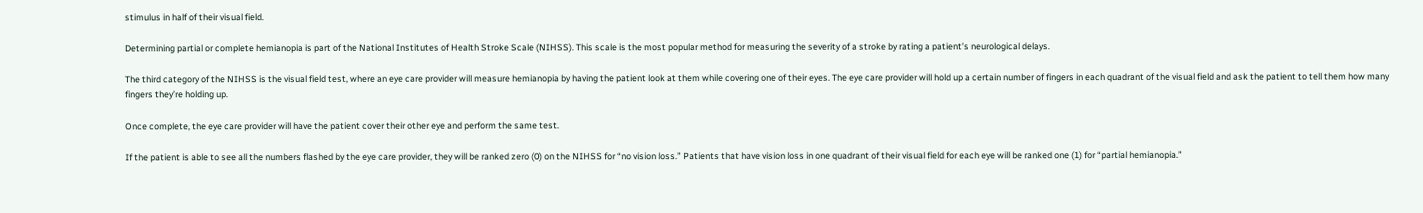stimulus in half of their visual field.

Determining partial or complete hemianopia is part of the National Institutes of Health Stroke Scale (NIHSS). This scale is the most popular method for measuring the severity of a stroke by rating a patient’s neurological delays.

The third category of the NIHSS is the visual field test, where an eye care provider will measure hemianopia by having the patient look at them while covering one of their eyes. The eye care provider will hold up a certain number of fingers in each quadrant of the visual field and ask the patient to tell them how many fingers they’re holding up.

Once complete, the eye care provider will have the patient cover their other eye and perform the same test.

If the patient is able to see all the numbers flashed by the eye care provider, they will be ranked zero (0) on the NIHSS for “no vision loss.” Patients that have vision loss in one quadrant of their visual field for each eye will be ranked one (1) for “partial hemianopia.”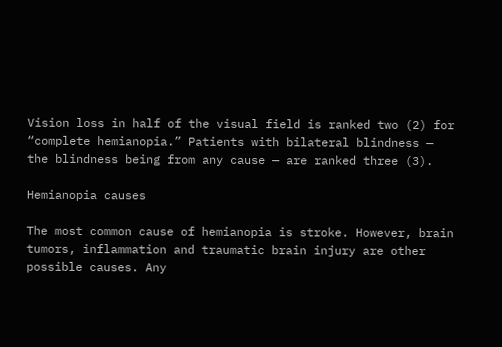Vision loss in half of the visual field is ranked two (2) for “complete hemianopia.” Patients with bilateral blindness — the blindness being from any cause — are ranked three (3).

Hemianopia causes

The most common cause of hemianopia is stroke. However, brain tumors, inflammation and traumatic brain injury are other possible causes. Any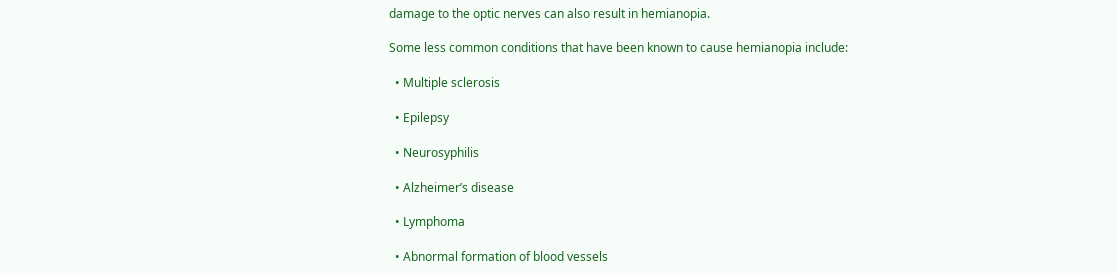damage to the optic nerves can also result in hemianopia.

Some less common conditions that have been known to cause hemianopia include:

  • Multiple sclerosis

  • Epilepsy

  • Neurosyphilis

  • Alzheimer’s disease

  • Lymphoma

  • Abnormal formation of blood vessels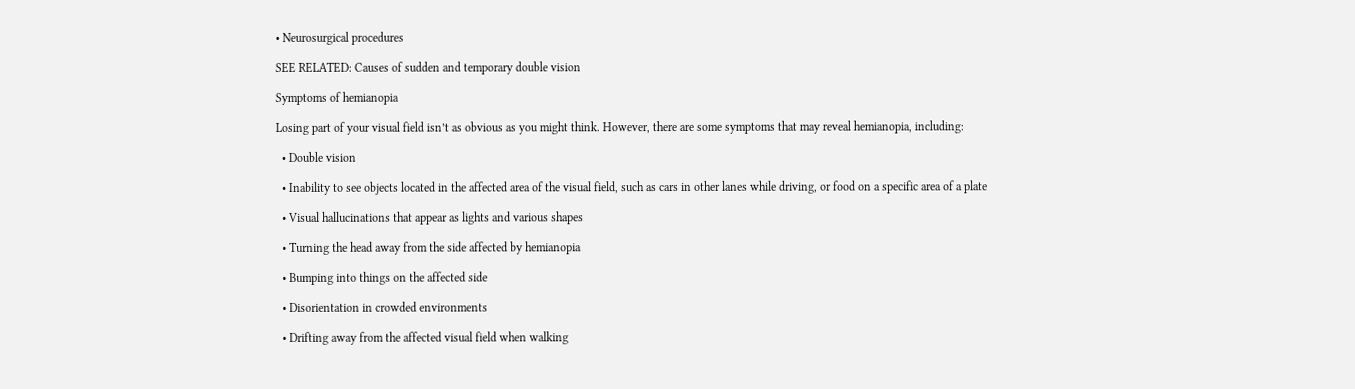• Neurosurgical procedures

SEE RELATED: Causes of sudden and temporary double vision

Symptoms of hemianopia

Losing part of your visual field isn’t as obvious as you might think. However, there are some symptoms that may reveal hemianopia, including:

  • Double vision

  • Inability to see objects located in the affected area of the visual field, such as cars in other lanes while driving, or food on a specific area of a plate

  • Visual hallucinations that appear as lights and various shapes

  • Turning the head away from the side affected by hemianopia

  • Bumping into things on the affected side

  • Disorientation in crowded environments

  • Drifting away from the affected visual field when walking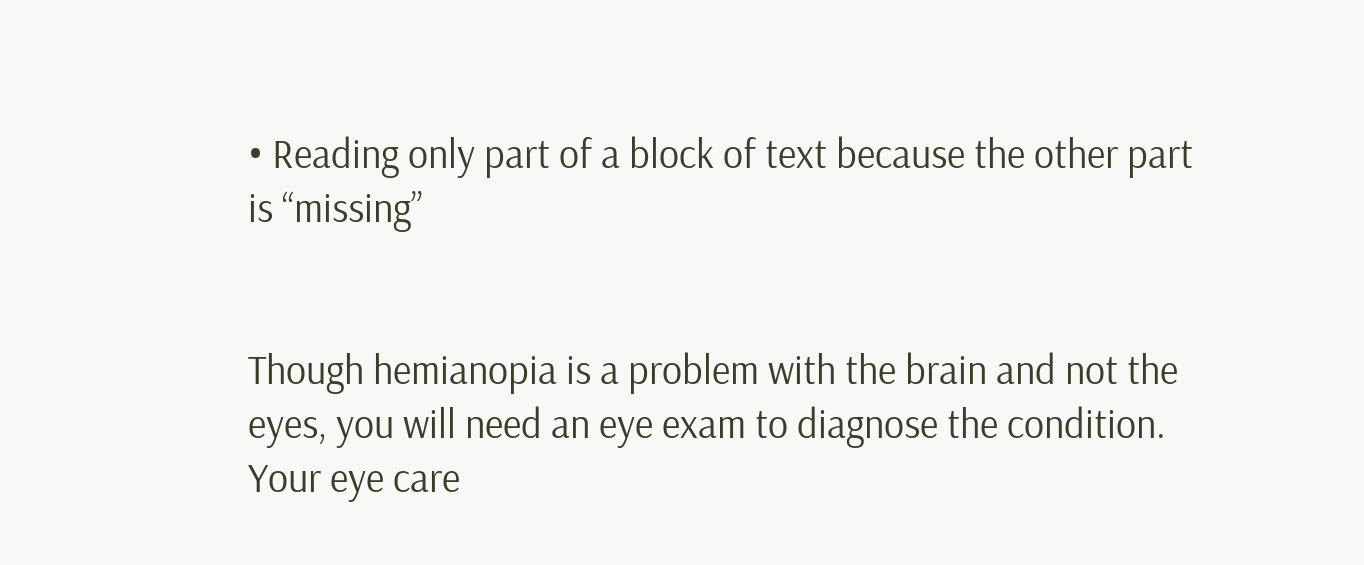• Reading only part of a block of text because the other part is “missing”


Though hemianopia is a problem with the brain and not the eyes, you will need an eye exam to diagnose the condition. Your eye care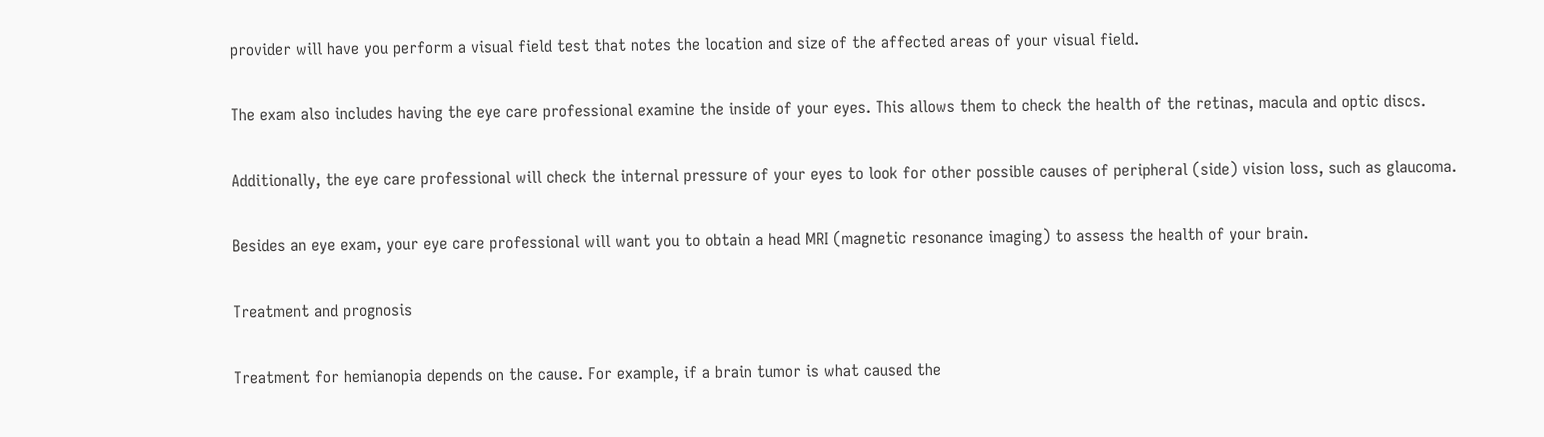provider will have you perform a visual field test that notes the location and size of the affected areas of your visual field.

The exam also includes having the eye care professional examine the inside of your eyes. This allows them to check the health of the retinas, macula and optic discs.

Additionally, the eye care professional will check the internal pressure of your eyes to look for other possible causes of peripheral (side) vision loss, such as glaucoma.

Besides an eye exam, your eye care professional will want you to obtain a head MRI (magnetic resonance imaging) to assess the health of your brain.

Treatment and prognosis

Treatment for hemianopia depends on the cause. For example, if a brain tumor is what caused the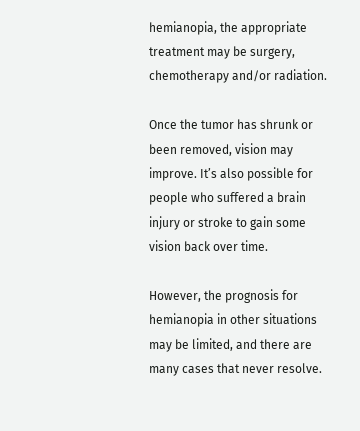hemianopia, the appropriate treatment may be surgery, chemotherapy and/or radiation.

Once the tumor has shrunk or been removed, vision may improve. It’s also possible for people who suffered a brain injury or stroke to gain some vision back over time.

However, the prognosis for hemianopia in other situations may be limited, and there are many cases that never resolve.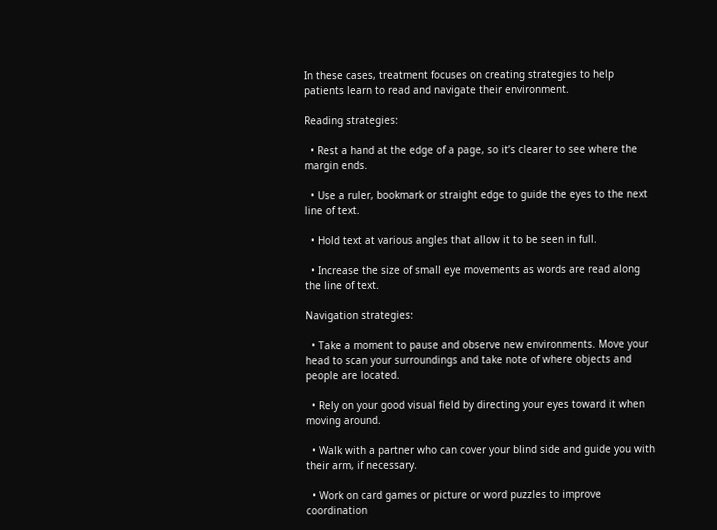In these cases, treatment focuses on creating strategies to help patients learn to read and navigate their environment.

Reading strategies:

  • Rest a hand at the edge of a page, so it’s clearer to see where the margin ends.

  • Use a ruler, bookmark or straight edge to guide the eyes to the next line of text.

  • Hold text at various angles that allow it to be seen in full.

  • Increase the size of small eye movements as words are read along the line of text.

Navigation strategies:

  • Take a moment to pause and observe new environments. Move your head to scan your surroundings and take note of where objects and people are located.

  • Rely on your good visual field by directing your eyes toward it when moving around.

  • Walk with a partner who can cover your blind side and guide you with their arm, if necessary.

  • Work on card games or picture or word puzzles to improve coordination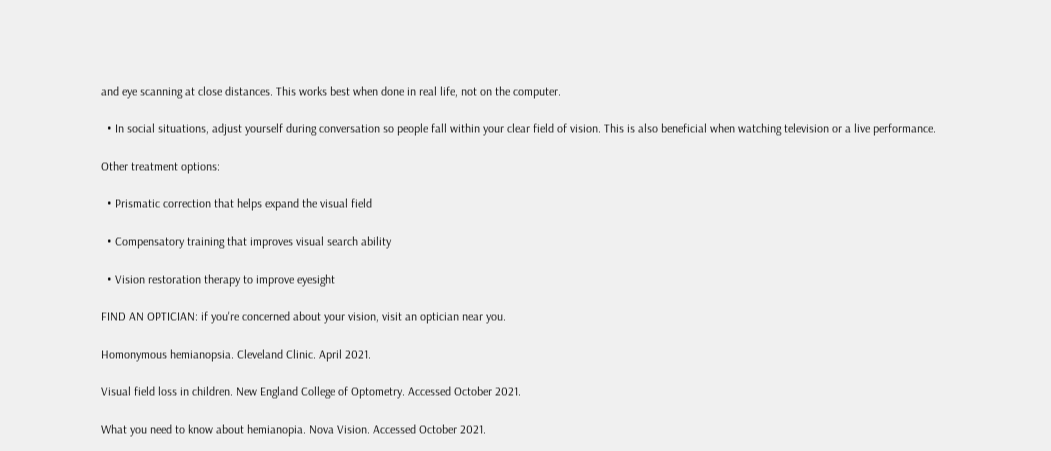and eye scanning at close distances. This works best when done in real life, not on the computer.

  • In social situations, adjust yourself during conversation so people fall within your clear field of vision. This is also beneficial when watching television or a live performance.

Other treatment options:

  • Prismatic correction that helps expand the visual field

  • Compensatory training that improves visual search ability

  • Vision restoration therapy to improve eyesight

FIND AN OPTICIAN: if you're concerned about your vision, visit an optician near you.

Homonymous hemianopsia. Cleveland Clinic. April 2021.

Visual field loss in children. New England College of Optometry. Accessed October 2021.

What you need to know about hemianopia. Nova Vision. Accessed October 2021.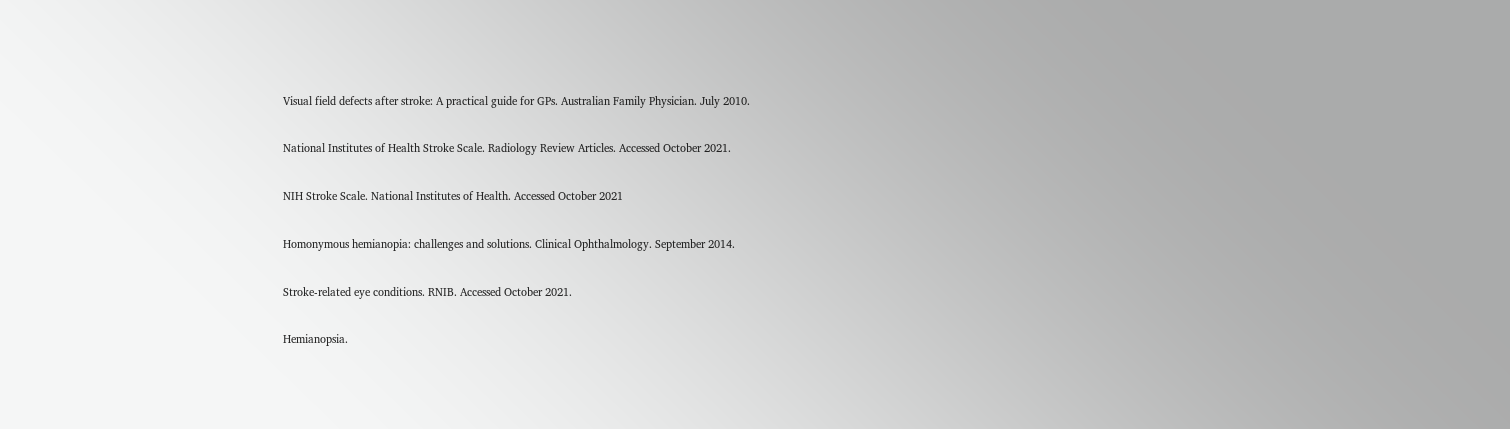Visual field defects after stroke: A practical guide for GPs. Australian Family Physician. July 2010.

National Institutes of Health Stroke Scale. Radiology Review Articles. Accessed October 2021.

NIH Stroke Scale. National Institutes of Health. Accessed October 2021

Homonymous hemianopia: challenges and solutions. Clinical Ophthalmology. September 2014.

Stroke-related eye conditions. RNIB. Accessed October 2021.

Hemianopsia.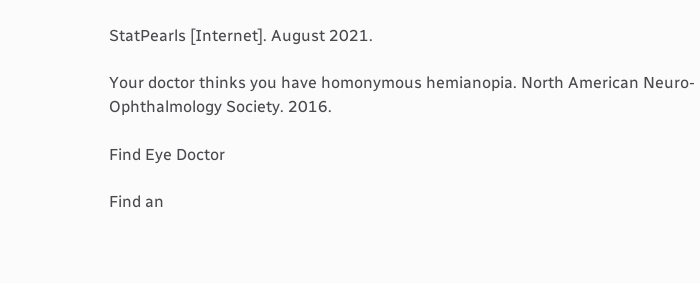StatPearls [Internet]. August 2021.

Your doctor thinks you have homonymous hemianopia. North American Neuro-Ophthalmology Society. 2016.

Find Eye Doctor

Find an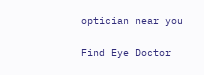optician near you

Find Eye Doctor